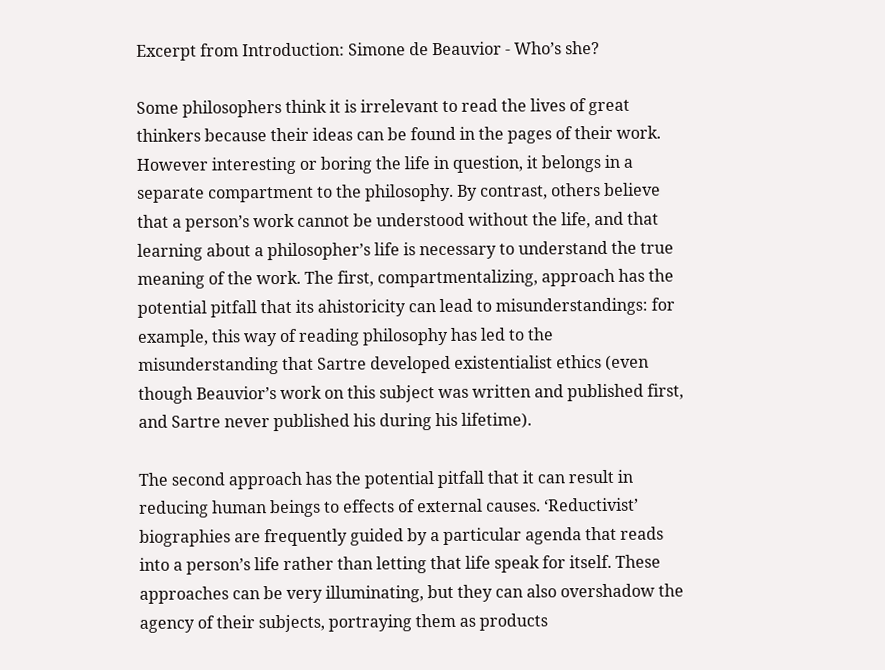Excerpt from Introduction: Simone de Beauvior - Who’s she?

Some philosophers think it is irrelevant to read the lives of great thinkers because their ideas can be found in the pages of their work. However interesting or boring the life in question, it belongs in a separate compartment to the philosophy. By contrast, others believe that a person’s work cannot be understood without the life, and that learning about a philosopher’s life is necessary to understand the true meaning of the work. The first, compartmentalizing, approach has the potential pitfall that its ahistoricity can lead to misunderstandings: for example, this way of reading philosophy has led to the misunderstanding that Sartre developed existentialist ethics (even though Beauvior’s work on this subject was written and published first, and Sartre never published his during his lifetime).

The second approach has the potential pitfall that it can result in reducing human beings to effects of external causes. ‘Reductivist’ biographies are frequently guided by a particular agenda that reads into a person’s life rather than letting that life speak for itself. These approaches can be very illuminating, but they can also overshadow the agency of their subjects, portraying them as products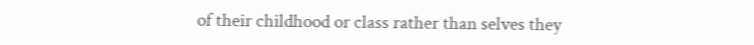of their childhood or class rather than selves they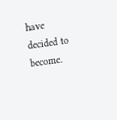have decided to become.